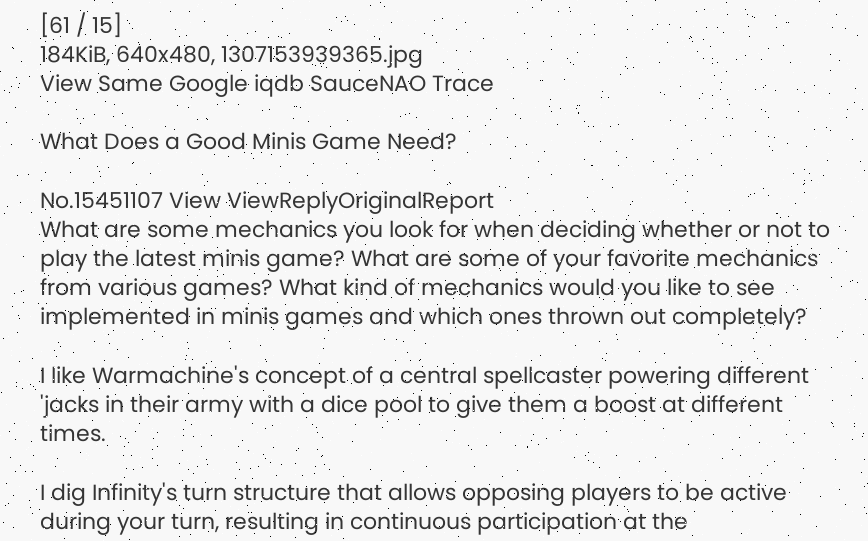[61 / 15]
184KiB, 640x480, 1307153939365.jpg
View Same Google iqdb SauceNAO Trace

What Does a Good Minis Game Need?

No.15451107 View ViewReplyOriginalReport
What are some mechanics you look for when deciding whether or not to play the latest minis game? What are some of your favorite mechanics from various games? What kind of mechanics would you like to see implemented in minis games and which ones thrown out completely?

I like Warmachine's concept of a central spellcaster powering different 'jacks in their army with a dice pool to give them a boost at different times.

I dig Infinity's turn structure that allows opposing players to be active during your turn, resulting in continuous participation at the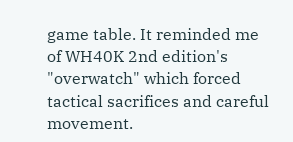game table. It reminded me of WH40K 2nd edition's "overwatch" which forced tactical sacrifices and careful movement.